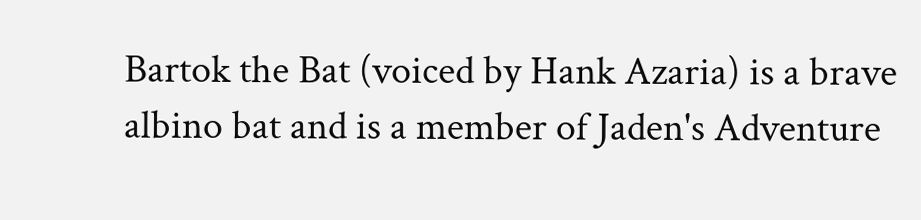Bartok the Bat (voiced by Hank Azaria) is a brave albino bat and is a member of Jaden's Adventure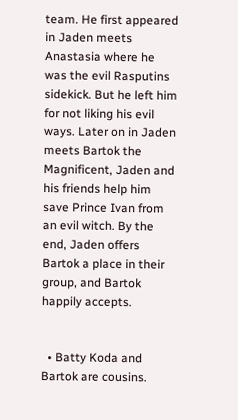team. He first appeared in Jaden meets Anastasia where he was the evil Rasputins sidekick. But he left him for not liking his evil ways. Later on in Jaden meets Bartok the Magnificent, Jaden and his friends help him save Prince Ivan from an evil witch. By the end, Jaden offers Bartok a place in their group, and Bartok happily accepts.


  • Batty Koda and Bartok are cousins.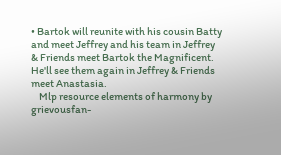• Bartok will reunite with his cousin Batty and meet Jeffrey and his team in Jeffrey & Friends meet Bartok the Magnificent. He'll see them again in Jeffrey & Friends meet Anastasia.
    Mlp resource elements of harmony by grievousfan-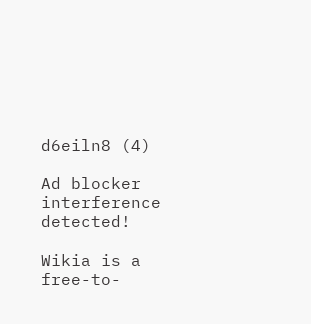d6eiln8 (4)

Ad blocker interference detected!

Wikia is a free-to-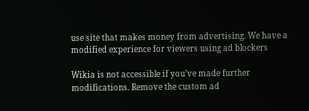use site that makes money from advertising. We have a modified experience for viewers using ad blockers

Wikia is not accessible if you’ve made further modifications. Remove the custom ad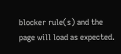blocker rule(s) and the page will load as expected.